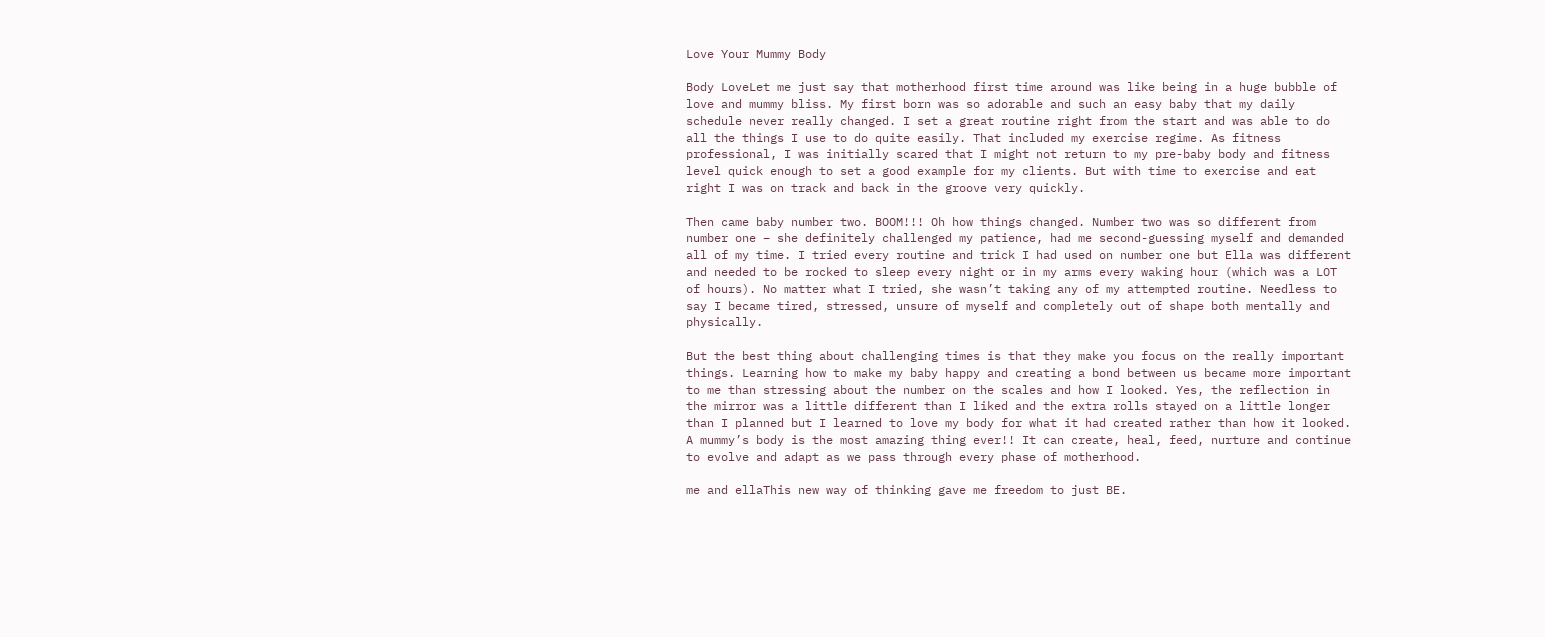Love Your Mummy Body

Body LoveLet me just say that motherhood first time around was like being in a huge bubble of love and mummy bliss. My first born was so adorable and such an easy baby that my daily schedule never really changed. I set a great routine right from the start and was able to do all the things I use to do quite easily. That included my exercise regime. As fitness professional, I was initially scared that I might not return to my pre-baby body and fitness level quick enough to set a good example for my clients. But with time to exercise and eat right I was on track and back in the groove very quickly.

Then came baby number two. BOOM!!! Oh how things changed. Number two was so different from number one – she definitely challenged my patience, had me second-guessing myself and demanded all of my time. I tried every routine and trick I had used on number one but Ella was different and needed to be rocked to sleep every night or in my arms every waking hour (which was a LOT of hours). No matter what I tried, she wasn’t taking any of my attempted routine. Needless to say I became tired, stressed, unsure of myself and completely out of shape both mentally and physically.

But the best thing about challenging times is that they make you focus on the really important things. Learning how to make my baby happy and creating a bond between us became more important to me than stressing about the number on the scales and how I looked. Yes, the reflection in the mirror was a little different than I liked and the extra rolls stayed on a little longer than I planned but I learned to love my body for what it had created rather than how it looked. A mummy’s body is the most amazing thing ever!! It can create, heal, feed, nurture and continue to evolve and adapt as we pass through every phase of motherhood.

me and ellaThis new way of thinking gave me freedom to just BE.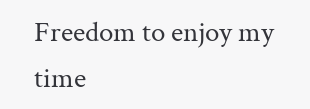Freedom to enjoy my time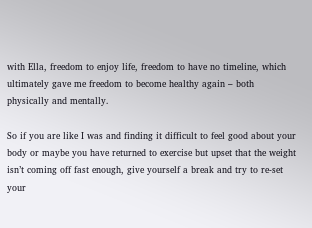with Ella, freedom to enjoy life, freedom to have no timeline, which ultimately gave me freedom to become healthy again – both physically and mentally.

So if you are like I was and finding it difficult to feel good about your body or maybe you have returned to exercise but upset that the weight isn’t coming off fast enough, give yourself a break and try to re-set your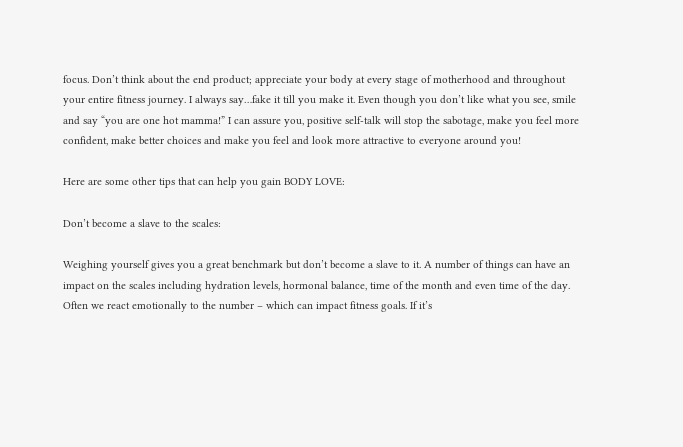focus. Don’t think about the end product; appreciate your body at every stage of motherhood and throughout your entire fitness journey. I always say…fake it till you make it. Even though you don’t like what you see, smile and say “you are one hot mamma!” I can assure you, positive self-talk will stop the sabotage, make you feel more confident, make better choices and make you feel and look more attractive to everyone around you!

Here are some other tips that can help you gain BODY LOVE:

Don’t become a slave to the scales:

Weighing yourself gives you a great benchmark but don’t become a slave to it. A number of things can have an impact on the scales including hydration levels, hormonal balance, time of the month and even time of the day. Often we react emotionally to the number – which can impact fitness goals. If it’s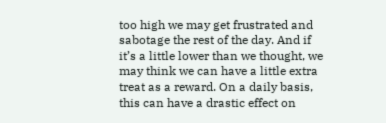too high we may get frustrated and sabotage the rest of the day. And if it’s a little lower than we thought, we may think we can have a little extra treat as a reward. On a daily basis, this can have a drastic effect on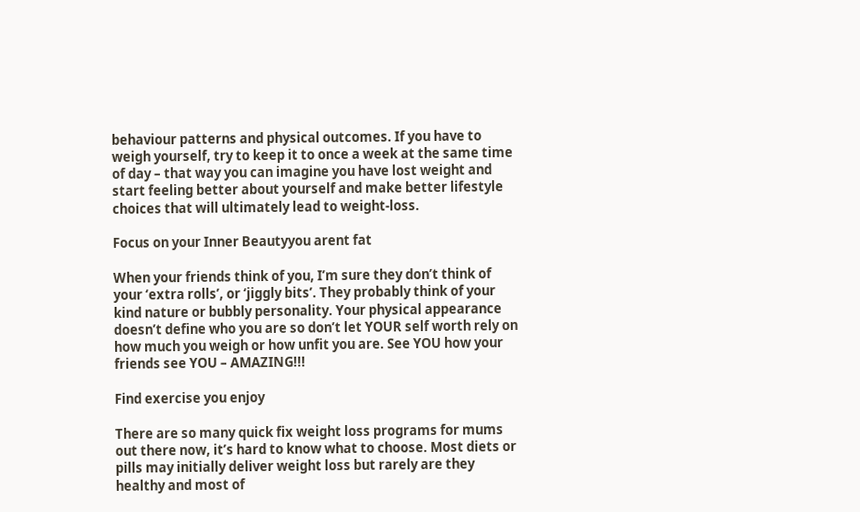behaviour patterns and physical outcomes. If you have to weigh yourself, try to keep it to once a week at the same time of day – that way you can imagine you have lost weight and start feeling better about yourself and make better lifestyle choices that will ultimately lead to weight-loss.

Focus on your Inner Beautyyou arent fat

When your friends think of you, I’m sure they don’t think of your ‘extra rolls’, or ‘jiggly bits’. They probably think of your kind nature or bubbly personality. Your physical appearance doesn’t define who you are so don’t let YOUR self worth rely on how much you weigh or how unfit you are. See YOU how your friends see YOU – AMAZING!!!

Find exercise you enjoy

There are so many quick fix weight loss programs for mums out there now, it’s hard to know what to choose. Most diets or pills may initially deliver weight loss but rarely are they healthy and most of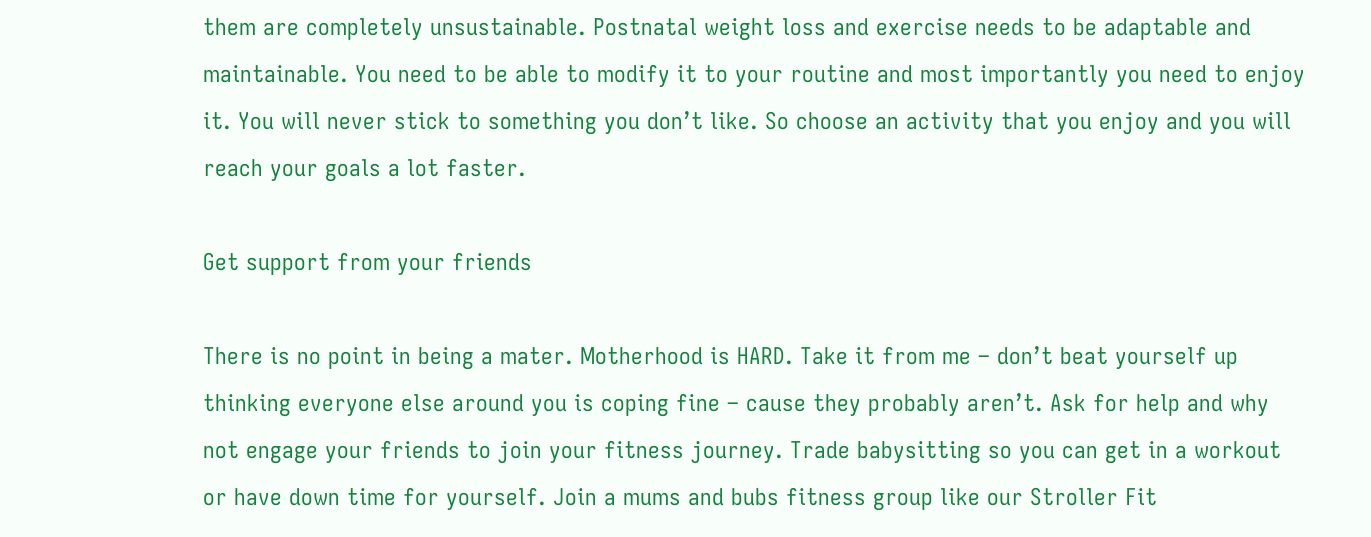them are completely unsustainable. Postnatal weight loss and exercise needs to be adaptable and maintainable. You need to be able to modify it to your routine and most importantly you need to enjoy it. You will never stick to something you don’t like. So choose an activity that you enjoy and you will reach your goals a lot faster.

Get support from your friends

There is no point in being a mater. Motherhood is HARD. Take it from me – don’t beat yourself up thinking everyone else around you is coping fine – cause they probably aren’t. Ask for help and why not engage your friends to join your fitness journey. Trade babysitting so you can get in a workout or have down time for yourself. Join a mums and bubs fitness group like our Stroller Fit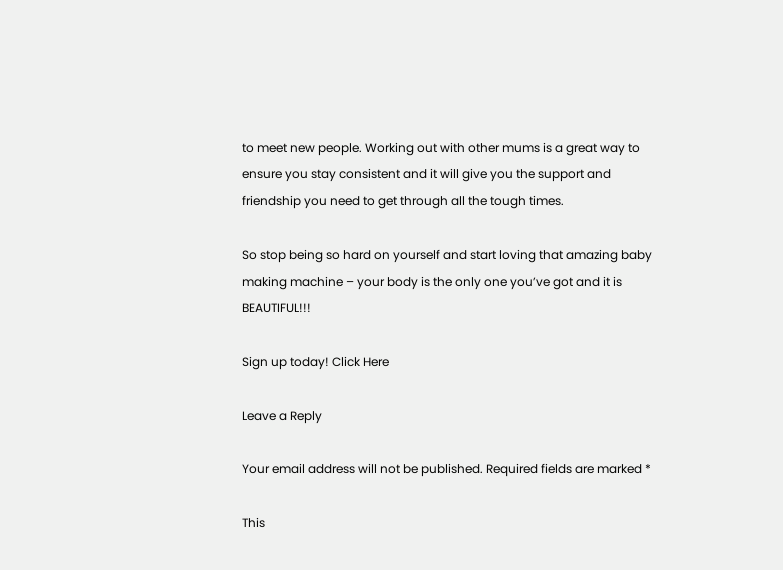to meet new people. Working out with other mums is a great way to ensure you stay consistent and it will give you the support and friendship you need to get through all the tough times.

So stop being so hard on yourself and start loving that amazing baby making machine – your body is the only one you’ve got and it is BEAUTIFUL!!!

Sign up today! Click Here

Leave a Reply

Your email address will not be published. Required fields are marked *

This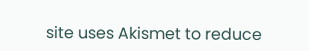site uses Akismet to reduce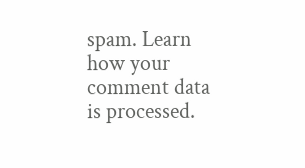spam. Learn how your comment data is processed.